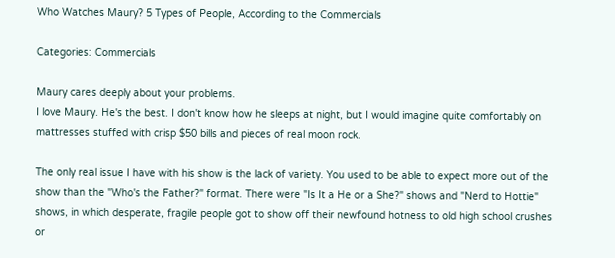Who Watches Maury? 5 Types of People, According to the Commercials

Categories: Commercials

Maury cares deeply about your problems.
I love Maury. He's the best. I don't know how he sleeps at night, but I would imagine quite comfortably on mattresses stuffed with crisp $50 bills and pieces of real moon rock.

The only real issue I have with his show is the lack of variety. You used to be able to expect more out of the show than the "Who's the Father?" format. There were "Is It a He or a She?" shows and "Nerd to Hottie" shows, in which desperate, fragile people got to show off their newfound hotness to old high school crushes or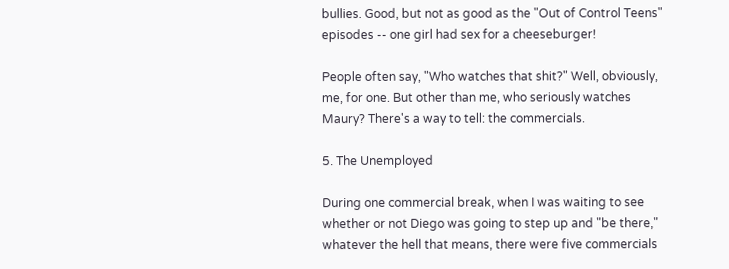bullies. Good, but not as good as the "Out of Control Teens" episodes -- one girl had sex for a cheeseburger!

People often say, "Who watches that shit?" Well, obviously, me, for one. But other than me, who seriously watches Maury? There's a way to tell: the commercials.

5. The Unemployed

During one commercial break, when I was waiting to see whether or not Diego was going to step up and "be there," whatever the hell that means, there were five commercials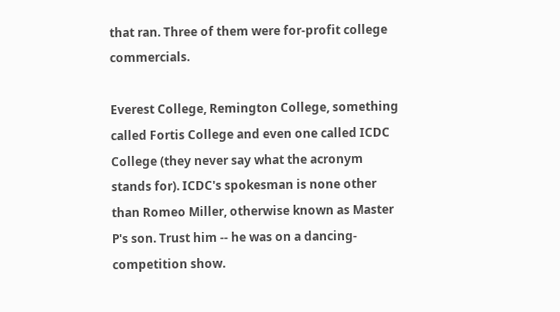that ran. Three of them were for-profit college commercials.

Everest College, Remington College, something called Fortis College and even one called ICDC College (they never say what the acronym stands for). ICDC's spokesman is none other than Romeo Miller, otherwise known as Master P's son. Trust him -- he was on a dancing-competition show.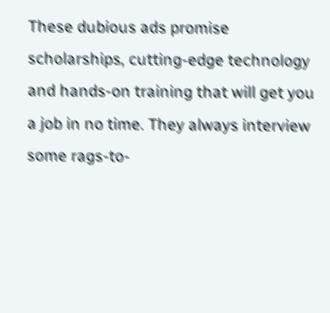These dubious ads promise scholarships, cutting-edge technology and hands-on training that will get you a job in no time. They always interview some rags-to-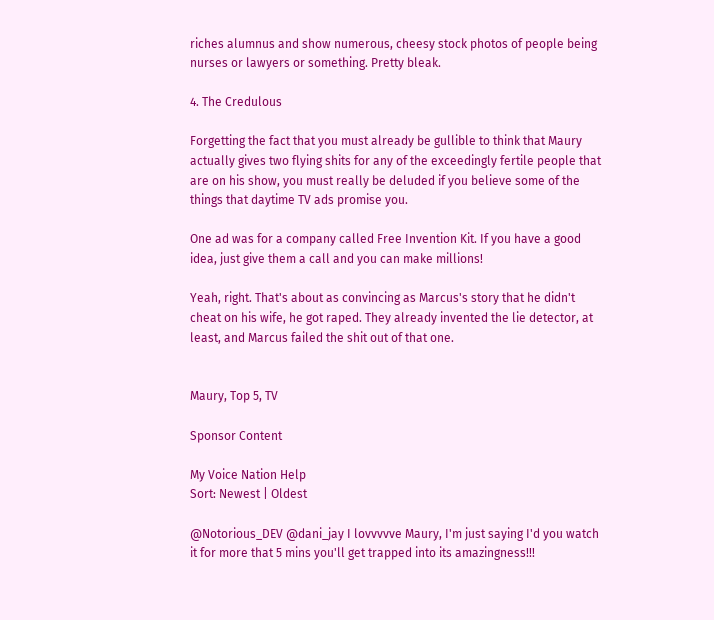riches alumnus and show numerous, cheesy stock photos of people being nurses or lawyers or something. Pretty bleak.

4. The Credulous

Forgetting the fact that you must already be gullible to think that Maury actually gives two flying shits for any of the exceedingly fertile people that are on his show, you must really be deluded if you believe some of the things that daytime TV ads promise you.

One ad was for a company called Free Invention Kit. If you have a good idea, just give them a call and you can make millions!

Yeah, right. That's about as convincing as Marcus's story that he didn't cheat on his wife, he got raped. They already invented the lie detector, at least, and Marcus failed the shit out of that one.


Maury, Top 5, TV

Sponsor Content

My Voice Nation Help
Sort: Newest | Oldest

@Notorious_DEV @dani_jay I lovvvvve Maury, I'm just saying I'd you watch it for more that 5 mins you'll get trapped into its amazingness!!!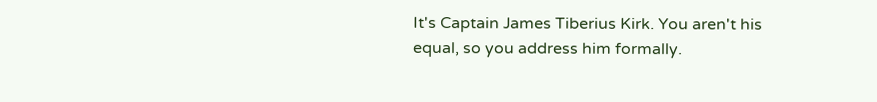It's Captain James Tiberius Kirk. You aren't his equal, so you address him formally.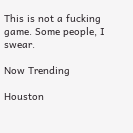This is not a fucking game. Some people, I swear.

Now Trending

Houston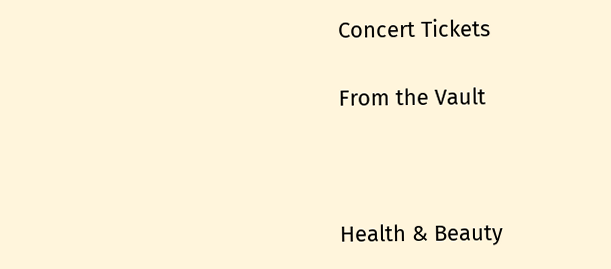Concert Tickets

From the Vault



Health & Beauty